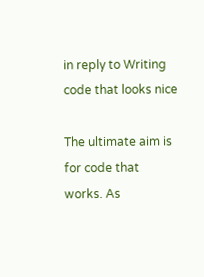in reply to Writing code that looks nice

The ultimate aim is for code that works. As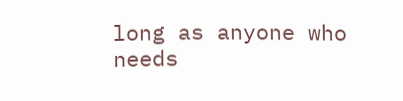long as anyone who needs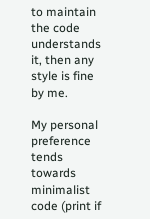to maintain the code understands it, then any style is fine by me.

My personal preference tends towards minimalist code (print if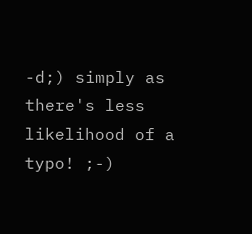-d;) simply as there's less likelihood of a typo! ;-)